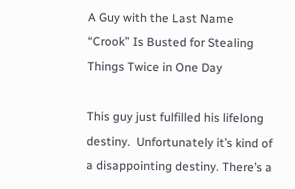A Guy with the Last Name “Crook” Is Busted for Stealing Things Twice in One Day

This guy just fulfilled his lifelong destiny.  Unfortunately it’s kind of a disappointing destiny. There’s a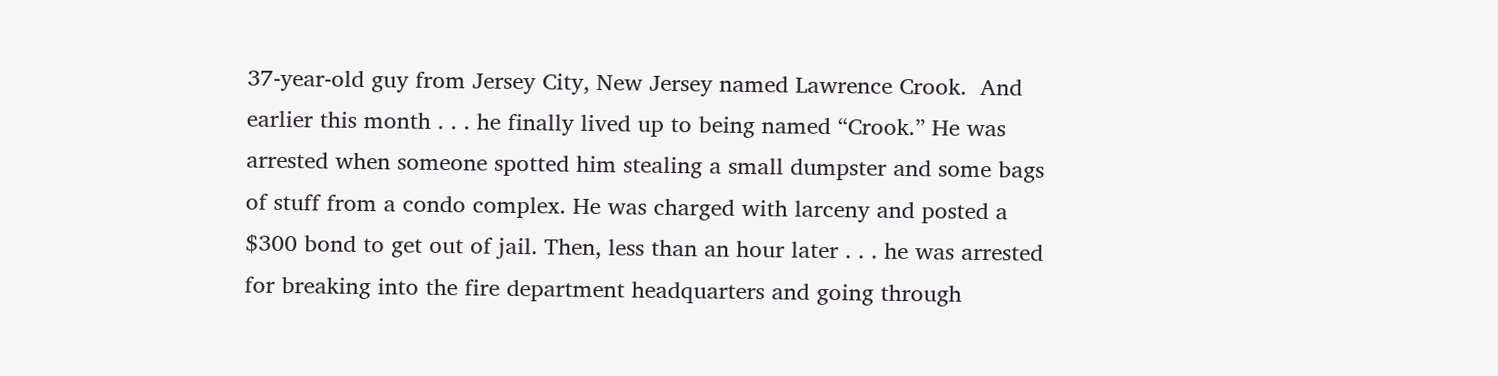37-year-old guy from Jersey City, New Jersey named Lawrence Crook.  And earlier this month . . . he finally lived up to being named “Crook.” He was arrested when someone spotted him stealing a small dumpster and some bags of stuff from a condo complex. He was charged with larceny and posted a $300 bond to get out of jail. Then, less than an hour later . . . he was arrested for breaking into the fire department headquarters and going through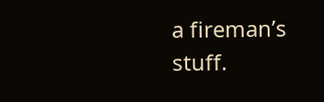a fireman’s stuff.